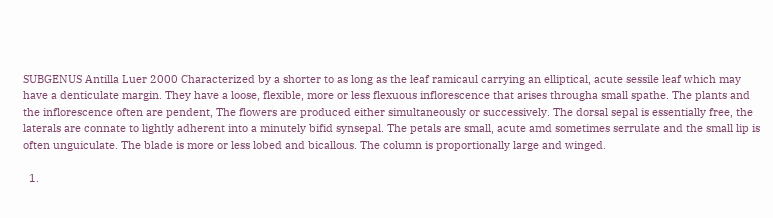SUBGENUS Antilla Luer 2000 Characterized by a shorter to as long as the leaf ramicaul carrying an elliptical, acute sessile leaf which may have a denticulate margin. They have a loose, flexible, more or less flexuous inflorescence that arises througha small spathe. The plants and the inflorescence often are pendent, The flowers are produced either simultaneously or successively. The dorsal sepal is essentially free, the laterals are connate to lightly adherent into a minutely bifid synsepal. The petals are small, acute amd sometimes serrulate and the small lip is often unguiculate. The blade is more or less lobed and bicallous. The column is proportionally large and winged.

  1.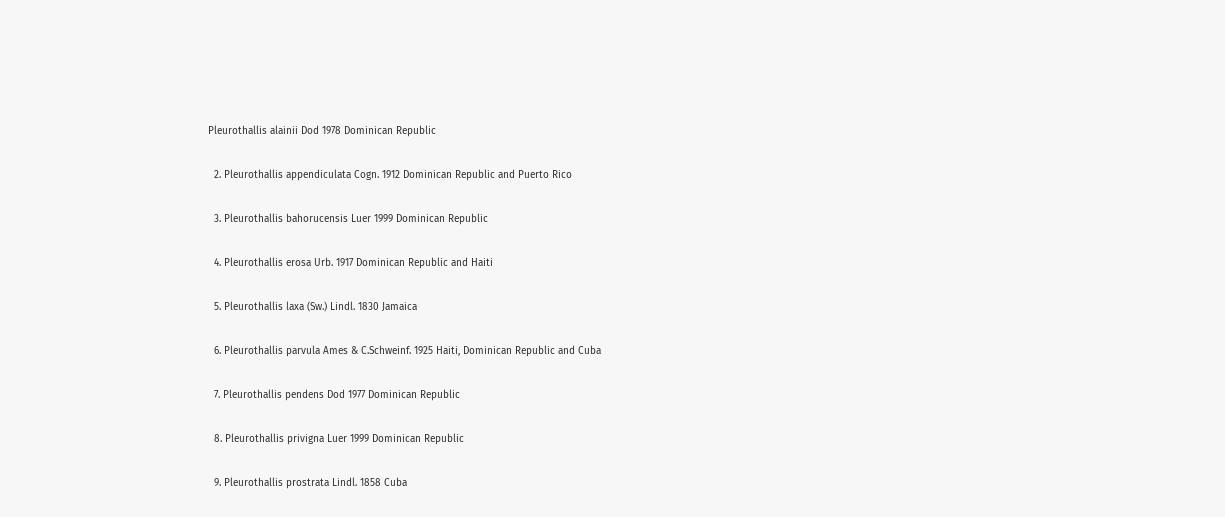Pleurothallis alainii Dod 1978 Dominican Republic

  2. Pleurothallis appendiculata Cogn. 1912 Dominican Republic and Puerto Rico

  3. Pleurothallis bahorucensis Luer 1999 Dominican Republic

  4. Pleurothallis erosa Urb. 1917 Dominican Republic and Haiti

  5. Pleurothallis laxa (Sw.) Lindl. 1830 Jamaica

  6. Pleurothallis parvula Ames & C.Schweinf. 1925 Haiti, Dominican Republic and Cuba

  7. Pleurothallis pendens Dod 1977 Dominican Republic

  8. Pleurothallis privigna Luer 1999 Dominican Republic

  9. Pleurothallis prostrata Lindl. 1858 Cuba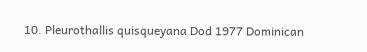10. Pleurothallis quisqueyana Dod 1977 Dominican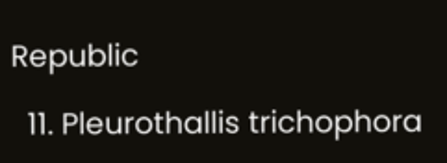Republic

  11. Pleurothallis trichophora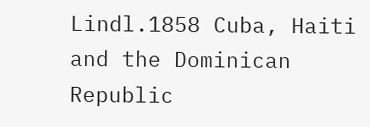Lindl.1858 Cuba, Haiti and the Dominican Republic